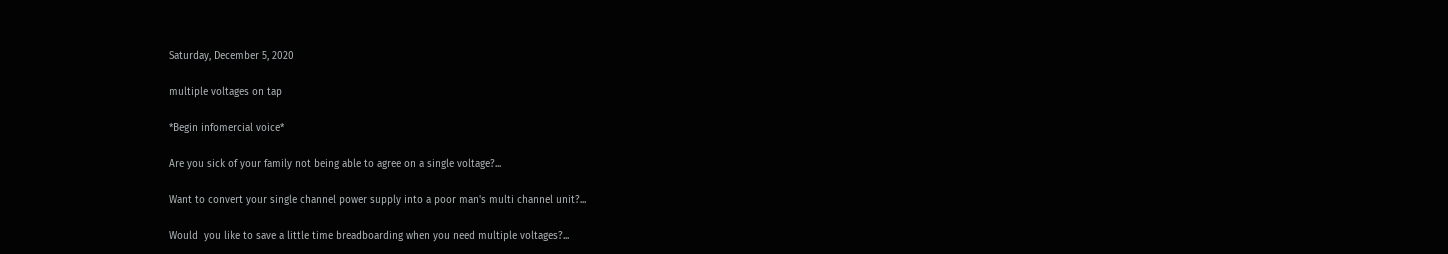Saturday, December 5, 2020

multiple voltages on tap

*Begin infomercial voice*

Are you sick of your family not being able to agree on a single voltage?...

Want to convert your single channel power supply into a poor man's multi channel unit?...

Would  you like to save a little time breadboarding when you need multiple voltages?...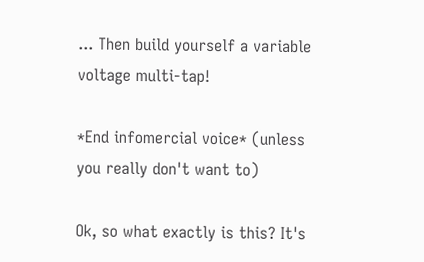... Then build yourself a variable voltage multi-tap!

*End infomercial voice* (unless you really don't want to)

Ok, so what exactly is this? It's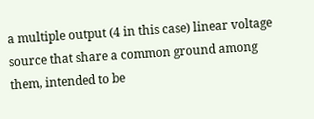a multiple output (4 in this case) linear voltage source that share a common ground among them, intended to be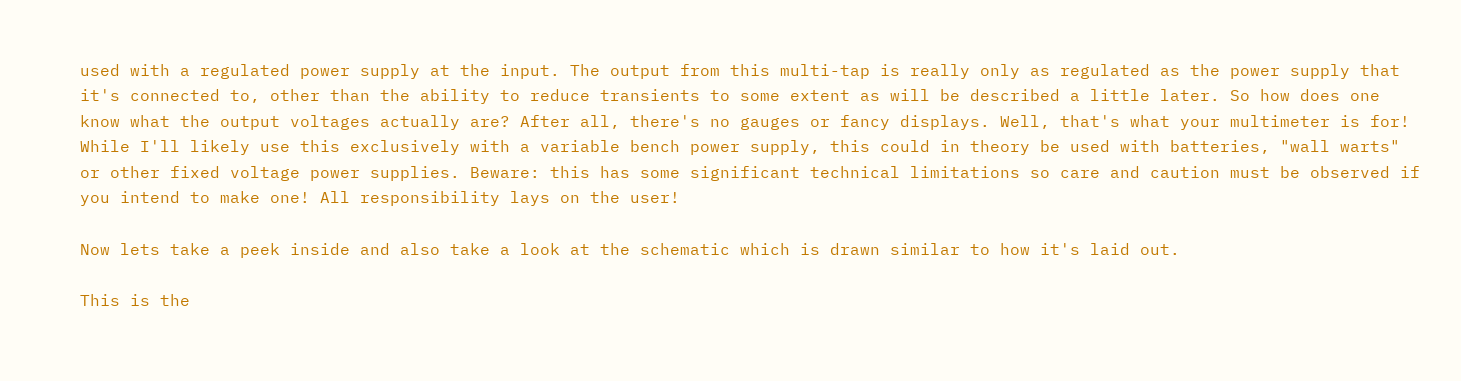used with a regulated power supply at the input. The output from this multi-tap is really only as regulated as the power supply that it's connected to, other than the ability to reduce transients to some extent as will be described a little later. So how does one know what the output voltages actually are? After all, there's no gauges or fancy displays. Well, that's what your multimeter is for! While I'll likely use this exclusively with a variable bench power supply, this could in theory be used with batteries, "wall warts" or other fixed voltage power supplies. Beware: this has some significant technical limitations so care and caution must be observed if you intend to make one! All responsibility lays on the user!

Now lets take a peek inside and also take a look at the schematic which is drawn similar to how it's laid out.

This is the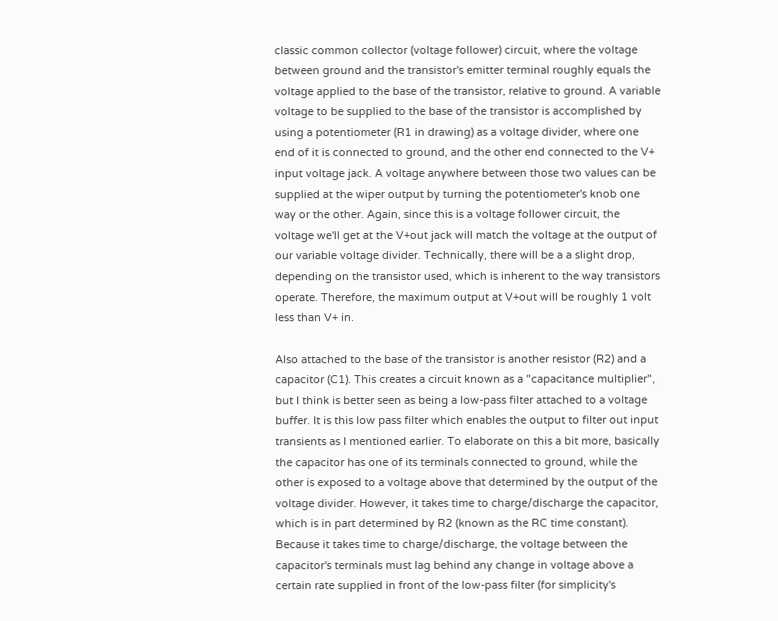classic common collector (voltage follower) circuit, where the voltage between ground and the transistor's emitter terminal roughly equals the voltage applied to the base of the transistor, relative to ground. A variable voltage to be supplied to the base of the transistor is accomplished by using a potentiometer (R1 in drawing) as a voltage divider, where one end of it is connected to ground, and the other end connected to the V+ input voltage jack. A voltage anywhere between those two values can be supplied at the wiper output by turning the potentiometer's knob one way or the other. Again, since this is a voltage follower circuit, the voltage we'll get at the V+out jack will match the voltage at the output of our variable voltage divider. Technically, there will be a a slight drop, depending on the transistor used, which is inherent to the way transistors operate. Therefore, the maximum output at V+out will be roughly 1 volt less than V+ in.

Also attached to the base of the transistor is another resistor (R2) and a capacitor (C1). This creates a circuit known as a "capacitance multiplier", but I think is better seen as being a low-pass filter attached to a voltage buffer. It is this low pass filter which enables the output to filter out input transients as I mentioned earlier. To elaborate on this a bit more, basically the capacitor has one of its terminals connected to ground, while the other is exposed to a voltage above that determined by the output of the voltage divider. However, it takes time to charge/discharge the capacitor, which is in part determined by R2 (known as the RC time constant). Because it takes time to charge/discharge, the voltage between the capacitor's terminals must lag behind any change in voltage above a certain rate supplied in front of the low-pass filter (for simplicity's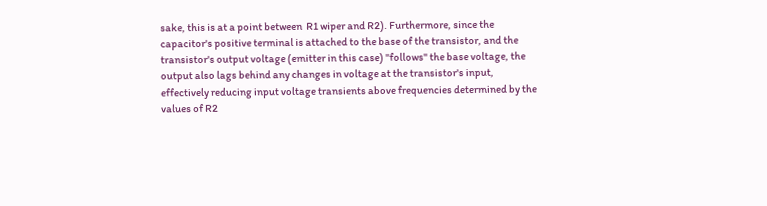sake, this is at a point between  R1 wiper and R2). Furthermore, since the capacitor's positive terminal is attached to the base of the transistor, and the transistor's output voltage (emitter in this case) "follows" the base voltage, the output also lags behind any changes in voltage at the transistor's input, effectively reducing input voltage transients above frequencies determined by the values of R2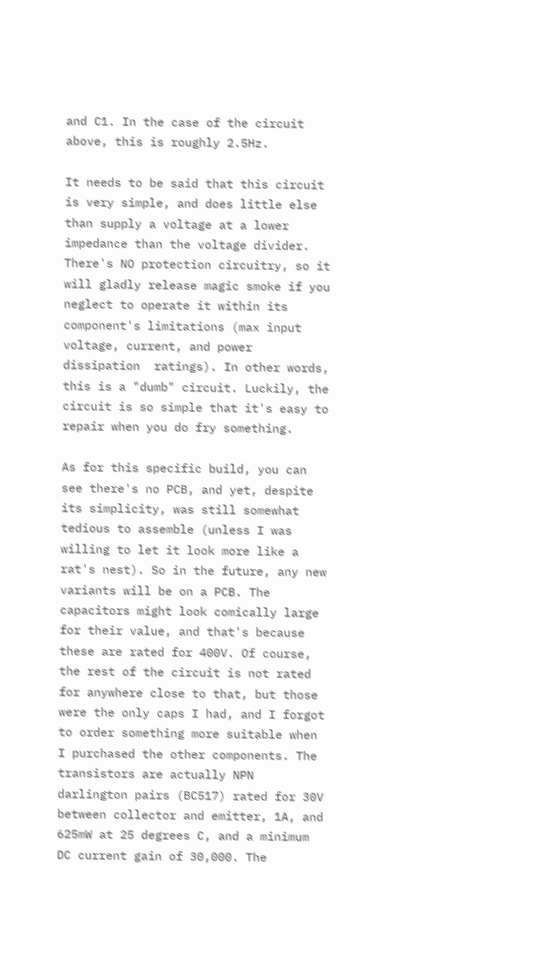and C1. In the case of the circuit above, this is roughly 2.5Hz.

It needs to be said that this circuit is very simple, and does little else than supply a voltage at a lower impedance than the voltage divider. There's NO protection circuitry, so it will gladly release magic smoke if you neglect to operate it within its component's limitations (max input voltage, current, and power dissipation  ratings). In other words, this is a "dumb" circuit. Luckily, the circuit is so simple that it's easy to repair when you do fry something.

As for this specific build, you can see there's no PCB, and yet, despite its simplicity, was still somewhat tedious to assemble (unless I was willing to let it look more like a rat's nest). So in the future, any new variants will be on a PCB. The capacitors might look comically large for their value, and that's because these are rated for 400V. Of course, the rest of the circuit is not rated for anywhere close to that, but those were the only caps I had, and I forgot to order something more suitable when I purchased the other components. The transistors are actually NPN darlington pairs (BC517) rated for 30V between collector and emitter, 1A, and 625mW at 25 degrees C, and a minimum DC current gain of 30,000. The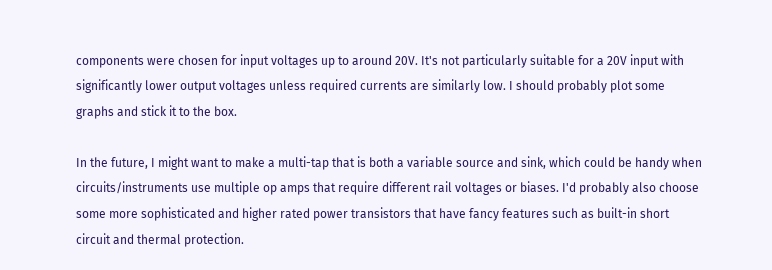components were chosen for input voltages up to around 20V. It's not particularly suitable for a 20V input with significantly lower output voltages unless required currents are similarly low. I should probably plot some graphs and stick it to the box.

In the future, I might want to make a multi-tap that is both a variable source and sink, which could be handy when circuits/instruments use multiple op amps that require different rail voltages or biases. I'd probably also choose some more sophisticated and higher rated power transistors that have fancy features such as built-in short circuit and thermal protection.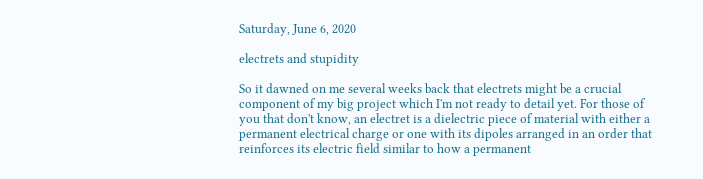Saturday, June 6, 2020

electrets and stupidity

So it dawned on me several weeks back that electrets might be a crucial component of my big project which I'm not ready to detail yet. For those of you that don't know, an electret is a dielectric piece of material with either a permanent electrical charge or one with its dipoles arranged in an order that reinforces its electric field similar to how a permanent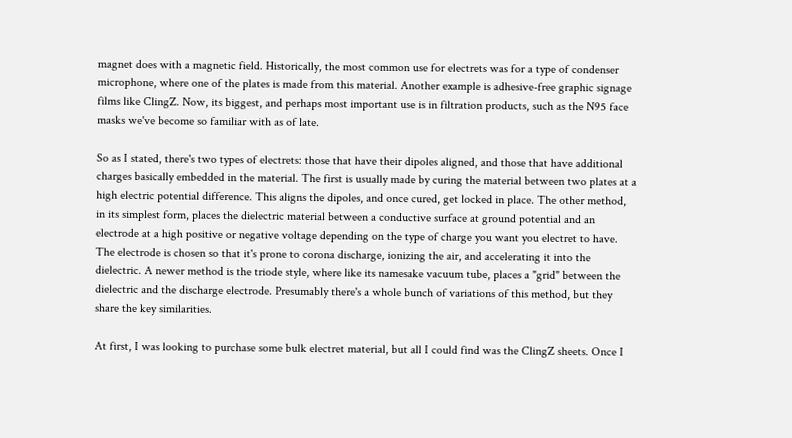magnet does with a magnetic field. Historically, the most common use for electrets was for a type of condenser microphone, where one of the plates is made from this material. Another example is adhesive-free graphic signage films like ClingZ. Now, its biggest, and perhaps most important use is in filtration products, such as the N95 face masks we've become so familiar with as of late.

So as I stated, there's two types of electrets: those that have their dipoles aligned, and those that have additional charges basically embedded in the material. The first is usually made by curing the material between two plates at a high electric potential difference. This aligns the dipoles, and once cured, get locked in place. The other method, in its simplest form, places the dielectric material between a conductive surface at ground potential and an electrode at a high positive or negative voltage depending on the type of charge you want you electret to have. The electrode is chosen so that it's prone to corona discharge, ionizing the air, and accelerating it into the dielectric. A newer method is the triode style, where like its namesake vacuum tube, places a "grid" between the dielectric and the discharge electrode. Presumably there's a whole bunch of variations of this method, but they share the key similarities.

At first, I was looking to purchase some bulk electret material, but all I could find was the ClingZ sheets. Once I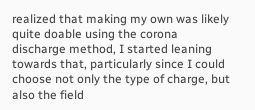realized that making my own was likely quite doable using the corona discharge method, I started leaning towards that, particularly since I could choose not only the type of charge, but also the field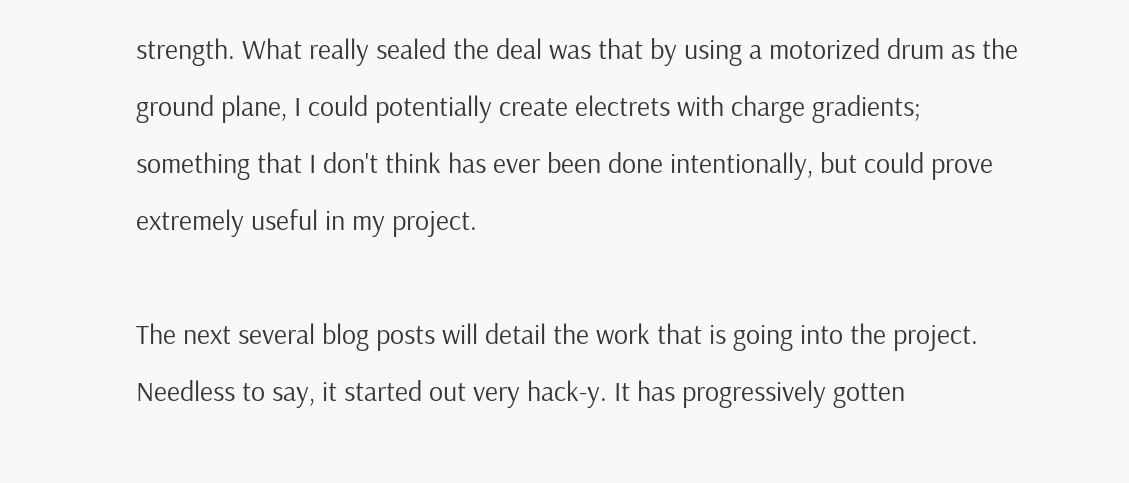strength. What really sealed the deal was that by using a motorized drum as the ground plane, I could potentially create electrets with charge gradients; something that I don't think has ever been done intentionally, but could prove extremely useful in my project.

The next several blog posts will detail the work that is going into the project. Needless to say, it started out very hack-y. It has progressively gotten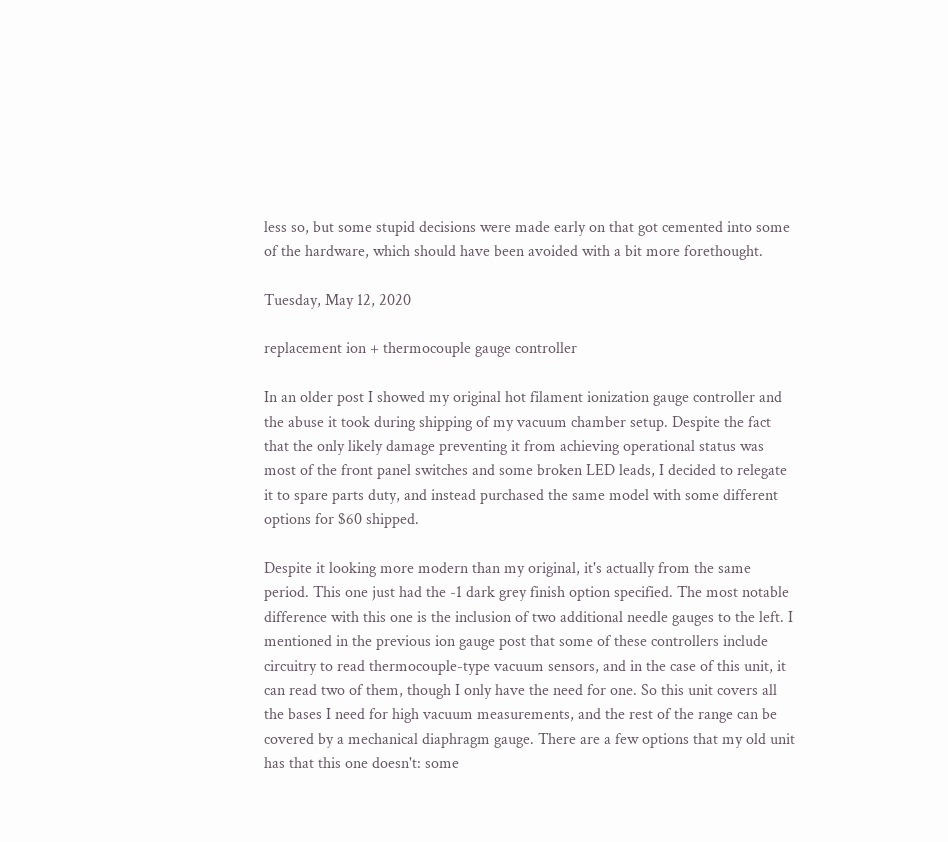less so, but some stupid decisions were made early on that got cemented into some of the hardware, which should have been avoided with a bit more forethought.

Tuesday, May 12, 2020

replacement ion + thermocouple gauge controller

In an older post I showed my original hot filament ionization gauge controller and the abuse it took during shipping of my vacuum chamber setup. Despite the fact that the only likely damage preventing it from achieving operational status was most of the front panel switches and some broken LED leads, I decided to relegate it to spare parts duty, and instead purchased the same model with some different options for $60 shipped.

Despite it looking more modern than my original, it's actually from the same period. This one just had the -1 dark grey finish option specified. The most notable difference with this one is the inclusion of two additional needle gauges to the left. I mentioned in the previous ion gauge post that some of these controllers include circuitry to read thermocouple-type vacuum sensors, and in the case of this unit, it can read two of them, though I only have the need for one. So this unit covers all the bases I need for high vacuum measurements, and the rest of the range can be covered by a mechanical diaphragm gauge. There are a few options that my old unit has that this one doesn't: some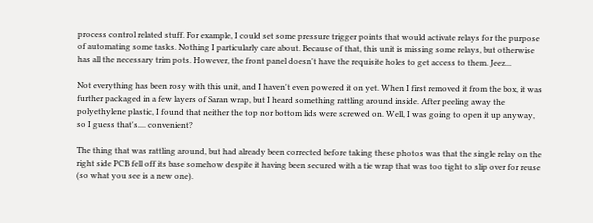process control related stuff. For example, I could set some pressure trigger points that would activate relays for the purpose of automating some tasks. Nothing I particularly care about. Because of that, this unit is missing some relays, but otherwise has all the necessary trim pots. However, the front panel doesn't have the requisite holes to get access to them. Jeez...

Not everything has been rosy with this unit, and I haven't even powered it on yet. When I first removed it from the box, it was further packaged in a few layers of Saran wrap, but I heard something rattling around inside. After peeling away the polyethylene plastic, I found that neither the top nor bottom lids were screwed on. Well, I was going to open it up anyway, so I guess that's.... convenient?

The thing that was rattling around, but had already been corrected before taking these photos was that the single relay on the right side PCB fell off its base somehow despite it having been secured with a tie wrap that was too tight to slip over for reuse (so what you see is a new one).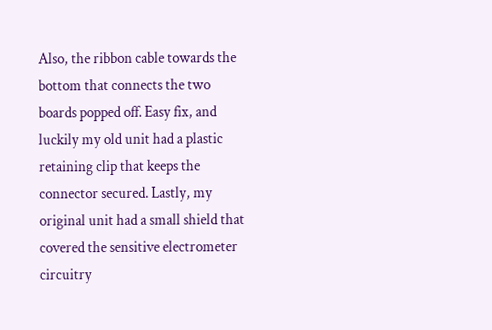Also, the ribbon cable towards the bottom that connects the two boards popped off. Easy fix, and luckily my old unit had a plastic retaining clip that keeps the connector secured. Lastly, my original unit had a small shield that covered the sensitive electrometer circuitry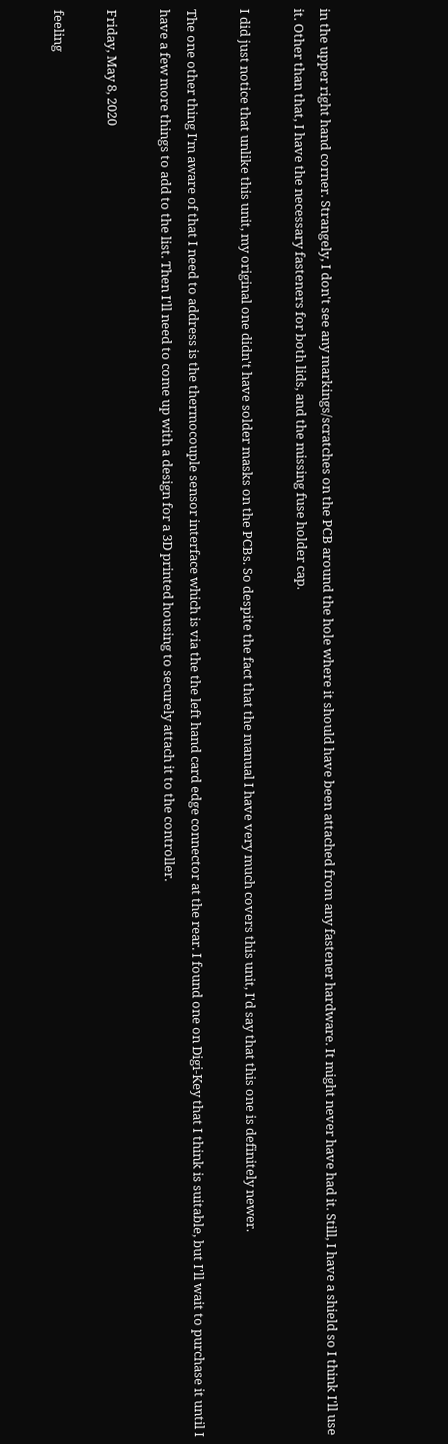in the upper right hand corner. Strangely, I don't see any markings/scratches on the PCB around the hole where it should have been attached from any fastener hardware. It might never have had it. Still, I have a shield so I think I'll use it. Other than that, I have the necessary fasteners for both lids, and the missing fuse holder cap.

I did just notice that unlike this unit, my original one didn't have solder masks on the PCBs. So despite the fact that the manual I have very much covers this unit, I'd say that this one is definitely newer.

The one other thing I'm aware of that I need to address is the thermocouple sensor interface which is via the the left hand card edge connector at the rear. I found one on Digi-Key that I think is suitable, but I'll wait to purchase it until I have a few more things to add to the list. Then I'll need to come up with a design for a 3D printed housing to securely attach it to the controller.

Friday, May 8, 2020

feeling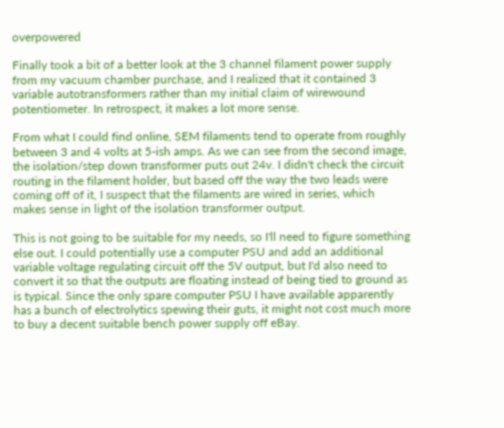overpowered

Finally took a bit of a better look at the 3 channel filament power supply from my vacuum chamber purchase, and I realized that it contained 3 variable autotransformers rather than my initial claim of wirewound potentiometer. In retrospect, it makes a lot more sense.

From what I could find online, SEM filaments tend to operate from roughly between 3 and 4 volts at 5-ish amps. As we can see from the second image, the isolation/step down transformer puts out 24v. I didn't check the circuit routing in the filament holder, but based off the way the two leads were coming off of it, I suspect that the filaments are wired in series, which makes sense in light of the isolation transformer output.

This is not going to be suitable for my needs, so I'll need to figure something else out. I could potentially use a computer PSU and add an additional variable voltage regulating circuit off the 5V output, but I'd also need to convert it so that the outputs are floating instead of being tied to ground as is typical. Since the only spare computer PSU I have available apparently has a bunch of electrolytics spewing their guts, it might not cost much more to buy a decent suitable bench power supply off eBay.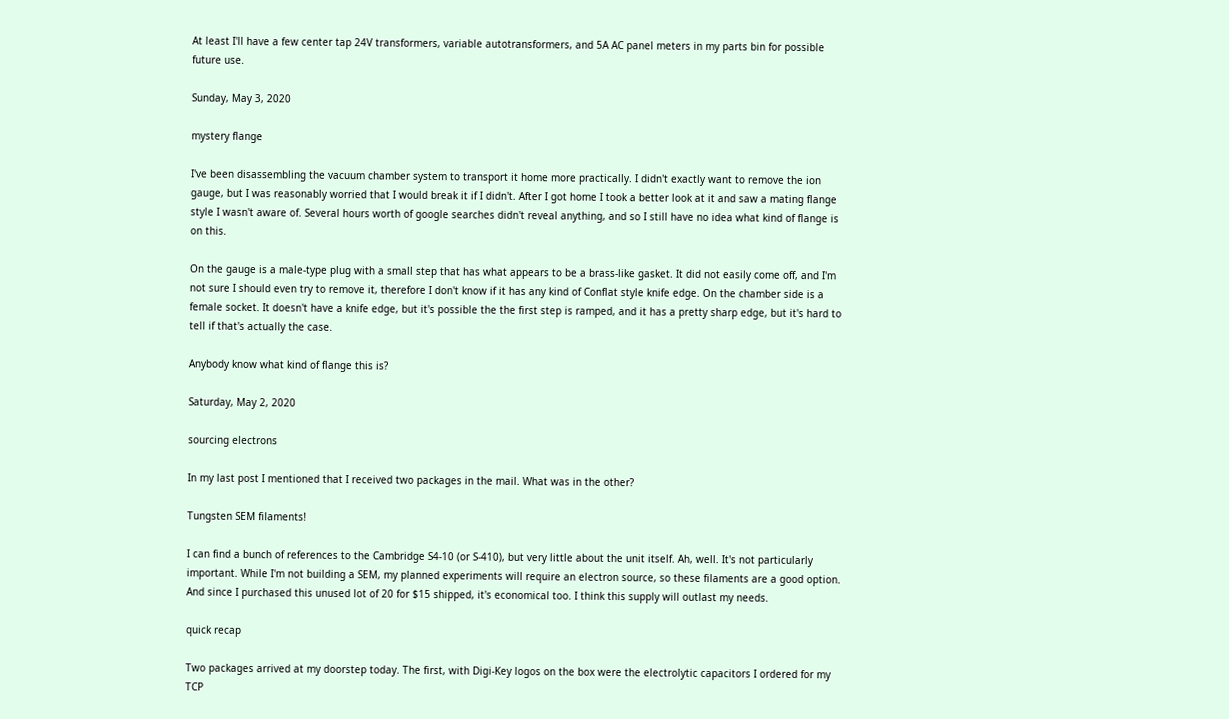At least I'll have a few center tap 24V transformers, variable autotransformers, and 5A AC panel meters in my parts bin for possible future use.

Sunday, May 3, 2020

mystery flange

I've been disassembling the vacuum chamber system to transport it home more practically. I didn't exactly want to remove the ion gauge, but I was reasonably worried that I would break it if I didn't. After I got home I took a better look at it and saw a mating flange style I wasn't aware of. Several hours worth of google searches didn't reveal anything, and so I still have no idea what kind of flange is on this.

On the gauge is a male-type plug with a small step that has what appears to be a brass-like gasket. It did not easily come off, and I'm not sure I should even try to remove it, therefore I don't know if it has any kind of Conflat style knife edge. On the chamber side is a female socket. It doesn't have a knife edge, but it's possible the the first step is ramped, and it has a pretty sharp edge, but it's hard to tell if that's actually the case.

Anybody know what kind of flange this is?

Saturday, May 2, 2020

sourcing electrons

In my last post I mentioned that I received two packages in the mail. What was in the other?

Tungsten SEM filaments!

I can find a bunch of references to the Cambridge S4-10 (or S-410), but very little about the unit itself. Ah, well. It's not particularly important. While I'm not building a SEM, my planned experiments will require an electron source, so these filaments are a good option. And since I purchased this unused lot of 20 for $15 shipped, it's economical too. I think this supply will outlast my needs.

quick recap

Two packages arrived at my doorstep today. The first, with Digi-Key logos on the box were the electrolytic capacitors I ordered for my TCP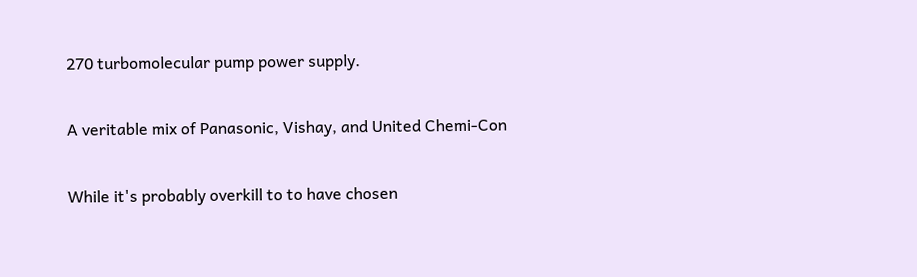270 turbomolecular pump power supply.

A veritable mix of Panasonic, Vishay, and United Chemi-Con

While it's probably overkill to to have chosen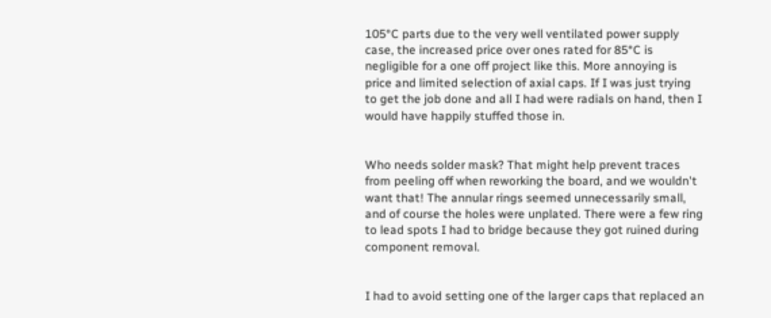105°C parts due to the very well ventilated power supply case, the increased price over ones rated for 85°C is negligible for a one off project like this. More annoying is price and limited selection of axial caps. If I was just trying to get the job done and all I had were radials on hand, then I would have happily stuffed those in.


Who needs solder mask? That might help prevent traces from peeling off when reworking the board, and we wouldn't want that! The annular rings seemed unnecessarily small, and of course the holes were unplated. There were a few ring to lead spots I had to bridge because they got ruined during component removal.


I had to avoid setting one of the larger caps that replaced an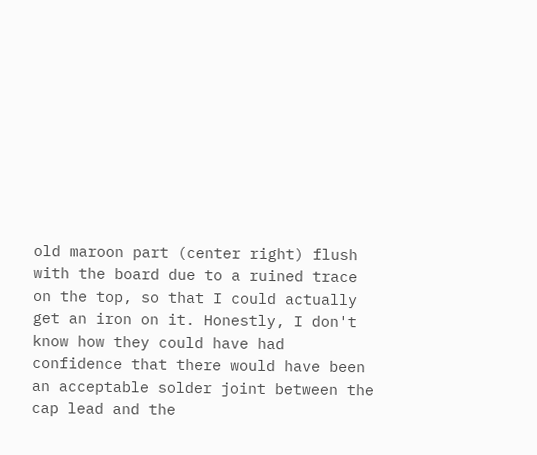old maroon part (center right) flush with the board due to a ruined trace on the top, so that I could actually get an iron on it. Honestly, I don't know how they could have had confidence that there would have been an acceptable solder joint between the cap lead and the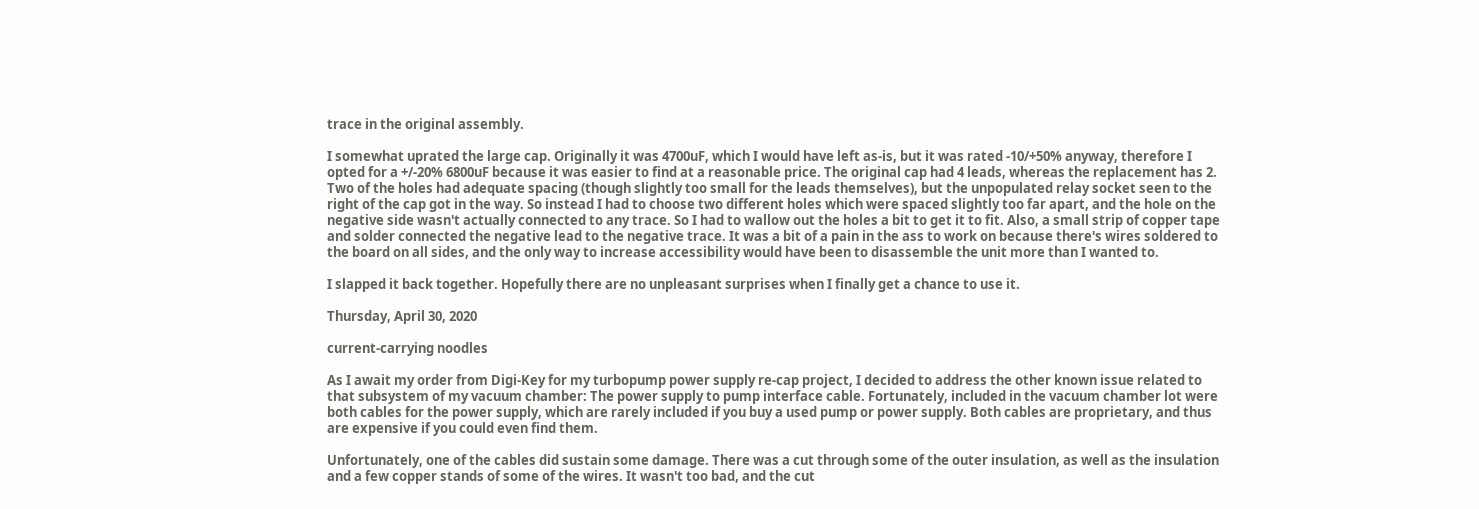trace in the original assembly.

I somewhat uprated the large cap. Originally it was 4700uF, which I would have left as-is, but it was rated -10/+50% anyway, therefore I opted for a +/-20% 6800uF because it was easier to find at a reasonable price. The original cap had 4 leads, whereas the replacement has 2. Two of the holes had adequate spacing (though slightly too small for the leads themselves), but the unpopulated relay socket seen to the right of the cap got in the way. So instead I had to choose two different holes which were spaced slightly too far apart, and the hole on the negative side wasn't actually connected to any trace. So I had to wallow out the holes a bit to get it to fit. Also, a small strip of copper tape and solder connected the negative lead to the negative trace. It was a bit of a pain in the ass to work on because there's wires soldered to the board on all sides, and the only way to increase accessibility would have been to disassemble the unit more than I wanted to.

I slapped it back together. Hopefully there are no unpleasant surprises when I finally get a chance to use it.

Thursday, April 30, 2020

current-carrying noodles

As I await my order from Digi-Key for my turbopump power supply re-cap project, I decided to address the other known issue related to that subsystem of my vacuum chamber: The power supply to pump interface cable. Fortunately, included in the vacuum chamber lot were both cables for the power supply, which are rarely included if you buy a used pump or power supply. Both cables are proprietary, and thus are expensive if you could even find them.

Unfortunately, one of the cables did sustain some damage. There was a cut through some of the outer insulation, as well as the insulation and a few copper stands of some of the wires. It wasn't too bad, and the cut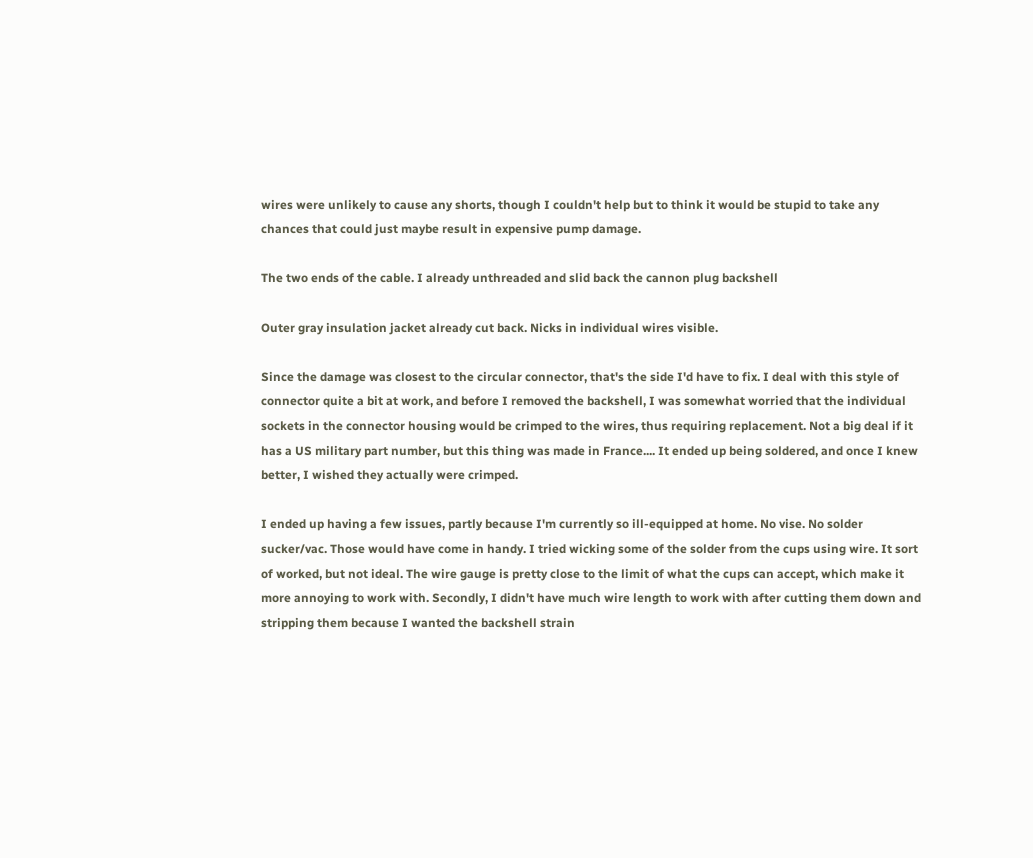wires were unlikely to cause any shorts, though I couldn't help but to think it would be stupid to take any chances that could just maybe result in expensive pump damage.

The two ends of the cable. I already unthreaded and slid back the cannon plug backshell

Outer gray insulation jacket already cut back. Nicks in individual wires visible.

Since the damage was closest to the circular connector, that's the side I'd have to fix. I deal with this style of connector quite a bit at work, and before I removed the backshell, I was somewhat worried that the individual sockets in the connector housing would be crimped to the wires, thus requiring replacement. Not a big deal if it has a US military part number, but this thing was made in France.... It ended up being soldered, and once I knew better, I wished they actually were crimped.

I ended up having a few issues, partly because I'm currently so ill-equipped at home. No vise. No solder sucker/vac. Those would have come in handy. I tried wicking some of the solder from the cups using wire. It sort of worked, but not ideal. The wire gauge is pretty close to the limit of what the cups can accept, which make it more annoying to work with. Secondly, I didn't have much wire length to work with after cutting them down and stripping them because I wanted the backshell strain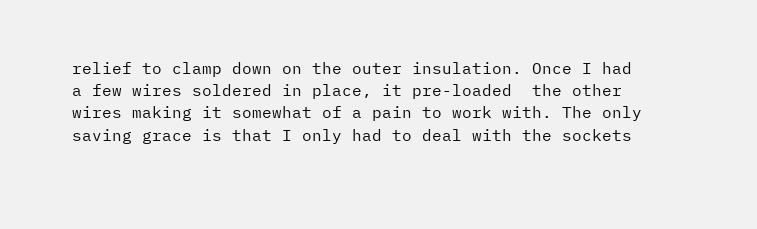relief to clamp down on the outer insulation. Once I had a few wires soldered in place, it pre-loaded  the other wires making it somewhat of a pain to work with. The only saving grace is that I only had to deal with the sockets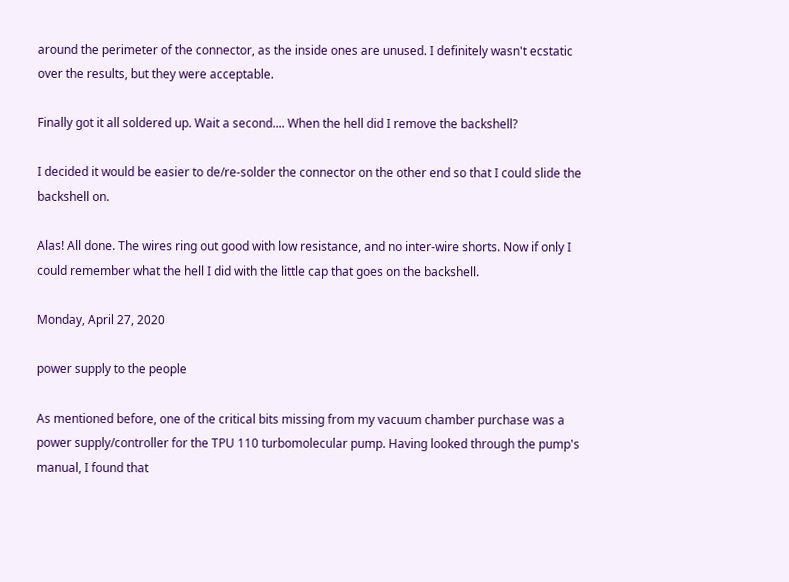around the perimeter of the connector, as the inside ones are unused. I definitely wasn't ecstatic over the results, but they were acceptable.

Finally got it all soldered up. Wait a second.... When the hell did I remove the backshell?

I decided it would be easier to de/re-solder the connector on the other end so that I could slide the backshell on.

Alas! All done. The wires ring out good with low resistance, and no inter-wire shorts. Now if only I could remember what the hell I did with the little cap that goes on the backshell.

Monday, April 27, 2020

power supply to the people

As mentioned before, one of the critical bits missing from my vacuum chamber purchase was a power supply/controller for the TPU 110 turbomolecular pump. Having looked through the pump's manual, I found that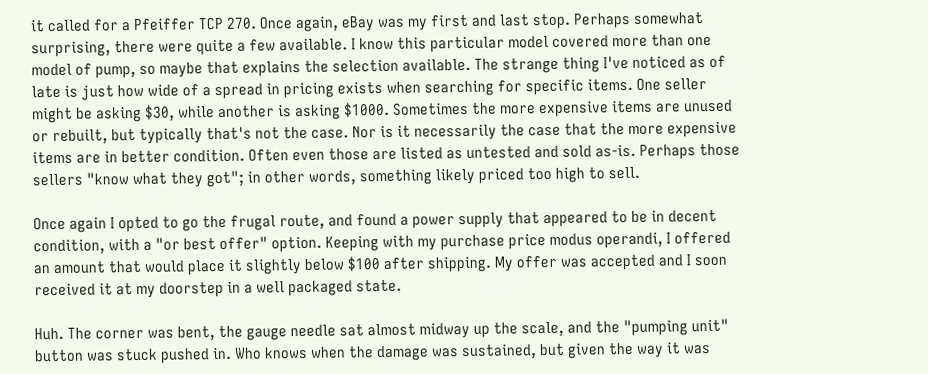it called for a Pfeiffer TCP 270. Once again, eBay was my first and last stop. Perhaps somewhat surprising, there were quite a few available. I know this particular model covered more than one model of pump, so maybe that explains the selection available. The strange thing I've noticed as of late is just how wide of a spread in pricing exists when searching for specific items. One seller might be asking $30, while another is asking $1000. Sometimes the more expensive items are unused or rebuilt, but typically that's not the case. Nor is it necessarily the case that the more expensive items are in better condition. Often even those are listed as untested and sold as-is. Perhaps those sellers "know what they got"; in other words, something likely priced too high to sell.

Once again I opted to go the frugal route, and found a power supply that appeared to be in decent condition, with a "or best offer" option. Keeping with my purchase price modus operandi, I offered an amount that would place it slightly below $100 after shipping. My offer was accepted and I soon received it at my doorstep in a well packaged state.

Huh. The corner was bent, the gauge needle sat almost midway up the scale, and the "pumping unit" button was stuck pushed in. Who knows when the damage was sustained, but given the way it was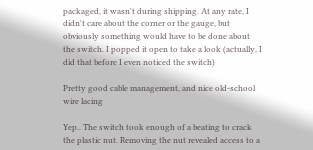packaged, it wasn't during shipping. At any rate, I didn't care about the corner or the gauge, but obviously something would have to be done about the switch. I popped it open to take a look (actually, I did that before I even noticed the switch)

Pretty good cable management, and nice old-school wire lacing

Yep.. The switch took enough of a beating to crack the plastic nut. Removing the nut revealed access to a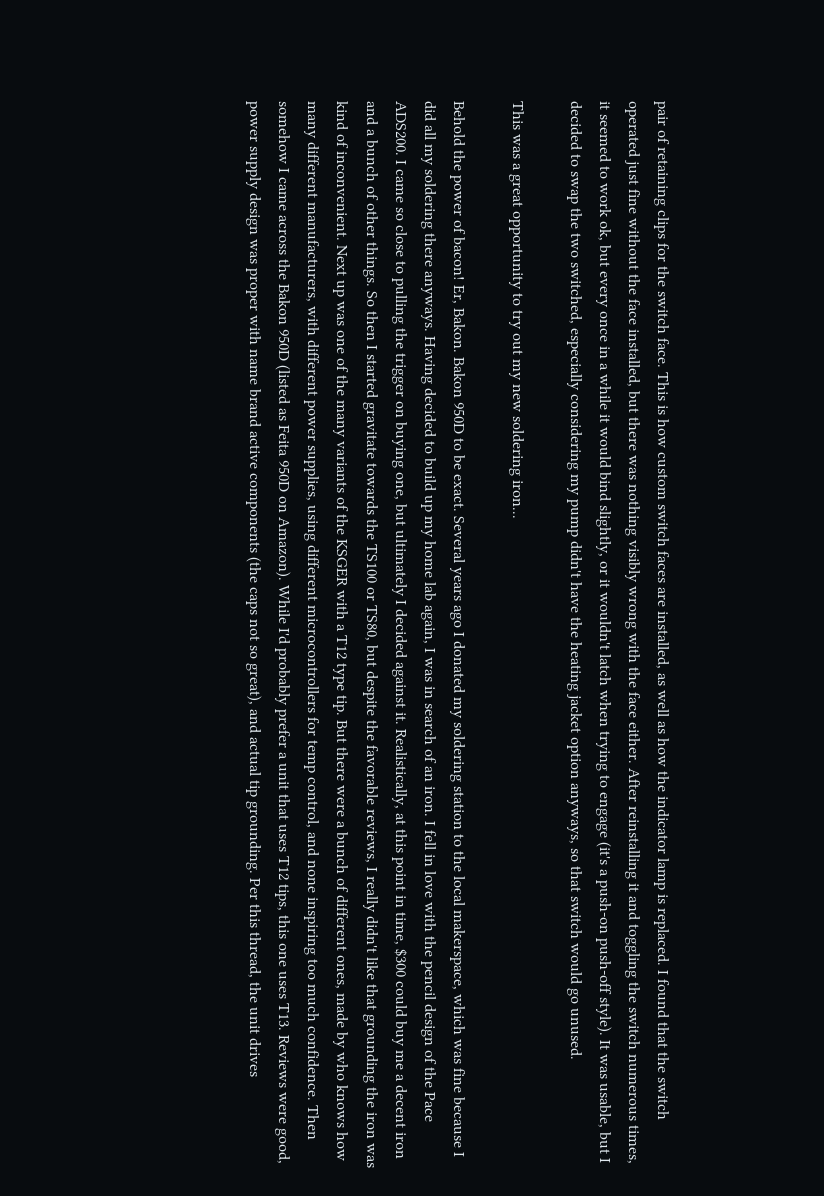pair of retaining clips for the switch face. This is how custom switch faces are installed, as well as how the indicator lamp is replaced. I found that the switch operated just fine without the face installed, but there was nothing visibly wrong with the face either. After reinstalling it and toggling the switch numerous times, it seemed to work ok, but every once in a while it would bind slightly, or it wouldn't latch when trying to engage (it's a push-on push-off style). It was usable, but I decided to swap the two switched, especially considering my pump didn't have the heating jacket option anyways, so that switch would go unused.

This was a great opportunity to try out my new soldering iron...

Behold the power of bacon! Er, Bakon. Bakon 950D to be exact. Several years ago I donated my soldering station to the local makerspace, which was fine because I did all my soldering there anyways. Having decided to build up my home lab again, I was in search of an iron. I fell in love with the pencil design of the Pace ADS200. I came so close to pulling the trigger on buying one, but ultimately I decided against it. Realistically, at this point in time, $300 could buy me a decent iron and a bunch of other things. So then I started gravitate towards the TS100 or TS80, but despite the favorable reviews, I really didn't like that grounding the iron was kind of inconvenient. Next up was one of the many variants of the KSGER with a T12 type tip. But there were a bunch of different ones, made by who knows how many different manufacturers, with different power supplies, using different microcontrollers for temp control, and none inspiring too much confidence. Then somehow I came across the Bakon 950D (listed as Feita 950D on Amazon). While I'd probably prefer a unit that uses T12 tips, this one uses T13. Reviews were good, power supply design was proper with name brand active components (the caps not so great), and actual tip grounding. Per this thread, the unit drives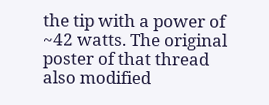the tip with a power of ~42 watts. The original poster of that thread also modified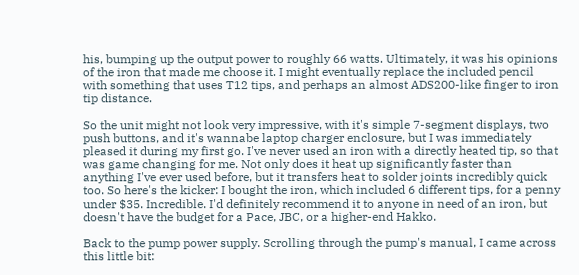his, bumping up the output power to roughly 66 watts. Ultimately, it was his opinions of the iron that made me choose it. I might eventually replace the included pencil with something that uses T12 tips, and perhaps an almost ADS200-like finger to iron tip distance.

So the unit might not look very impressive, with it's simple 7-segment displays, two push buttons, and it's wannabe laptop charger enclosure, but I was immediately pleased it during my first go. I've never used an iron with a directly heated tip, so that was game changing for me. Not only does it heat up significantly faster than anything I've ever used before, but it transfers heat to solder joints incredibly quick too. So here's the kicker: I bought the iron, which included 6 different tips, for a penny under $35. Incredible. I'd definitely recommend it to anyone in need of an iron, but doesn't have the budget for a Pace, JBC, or a higher-end Hakko.

Back to the pump power supply. Scrolling through the pump's manual, I came across this little bit: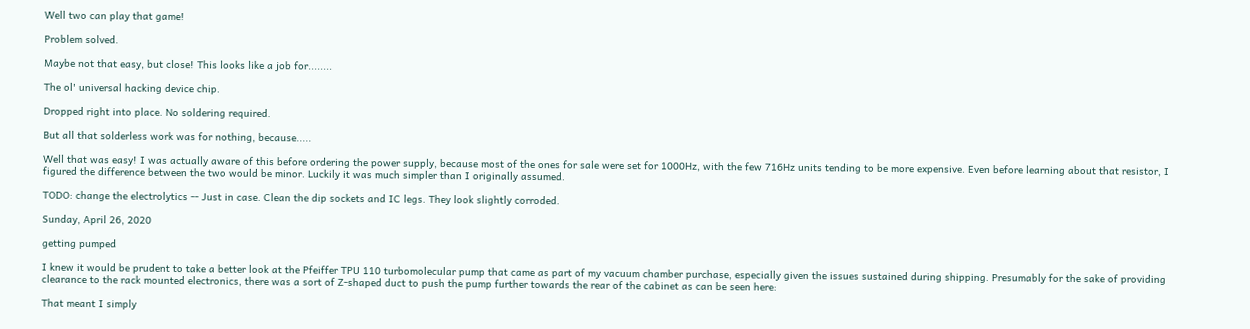Well two can play that game!

Problem solved.

Maybe not that easy, but close! This looks like a job for........

The ol' universal hacking device chip.

Dropped right into place. No soldering required.

But all that solderless work was for nothing, because.....

Well that was easy! I was actually aware of this before ordering the power supply, because most of the ones for sale were set for 1000Hz, with the few 716Hz units tending to be more expensive. Even before learning about that resistor, I figured the difference between the two would be minor. Luckily it was much simpler than I originally assumed.

TODO: change the electrolytics -- Just in case. Clean the dip sockets and IC legs. They look slightly corroded.

Sunday, April 26, 2020

getting pumped

I knew it would be prudent to take a better look at the Pfeiffer TPU 110 turbomolecular pump that came as part of my vacuum chamber purchase, especially given the issues sustained during shipping. Presumably for the sake of providing clearance to the rack mounted electronics, there was a sort of Z-shaped duct to push the pump further towards the rear of the cabinet as can be seen here:

That meant I simply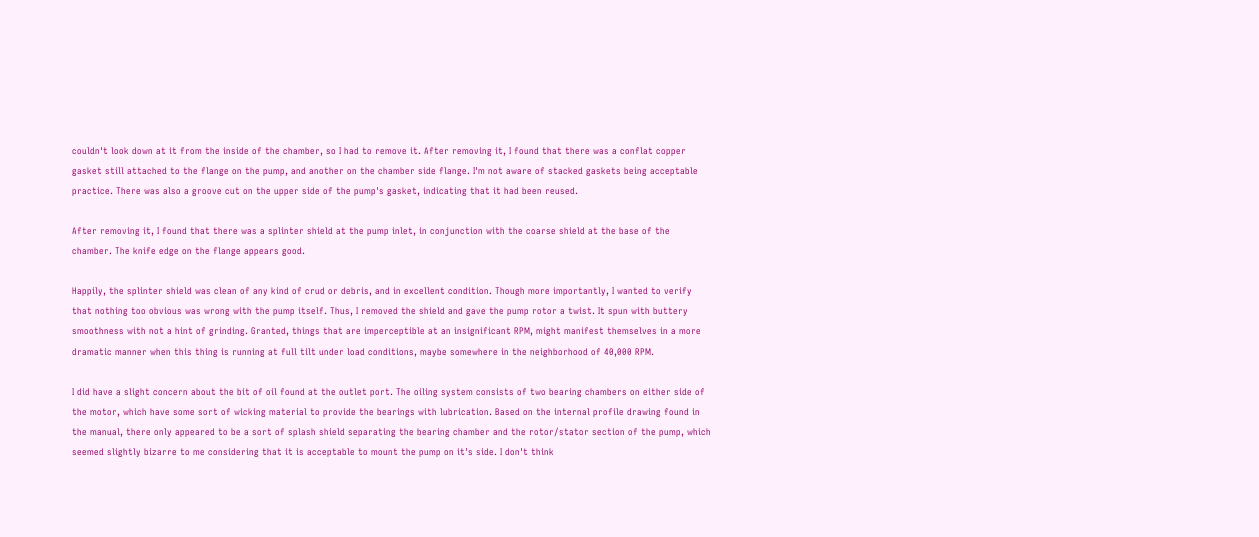couldn't look down at it from the inside of the chamber, so I had to remove it. After removing it, I found that there was a conflat copper gasket still attached to the flange on the pump, and another on the chamber side flange. I'm not aware of stacked gaskets being acceptable practice. There was also a groove cut on the upper side of the pump's gasket, indicating that it had been reused.

After removing it, I found that there was a splinter shield at the pump inlet, in conjunction with the coarse shield at the base of the chamber. The knife edge on the flange appears good.

Happily, the splinter shield was clean of any kind of crud or debris, and in excellent condition. Though more importantly, I wanted to verify that nothing too obvious was wrong with the pump itself. Thus, I removed the shield and gave the pump rotor a twist. It spun with buttery smoothness with not a hint of grinding. Granted, things that are imperceptible at an insignificant RPM, might manifest themselves in a more dramatic manner when this thing is running at full tilt under load conditions, maybe somewhere in the neighborhood of 40,000 RPM.

I did have a slight concern about the bit of oil found at the outlet port. The oiling system consists of two bearing chambers on either side of the motor, which have some sort of wicking material to provide the bearings with lubrication. Based on the internal profile drawing found in the manual, there only appeared to be a sort of splash shield separating the bearing chamber and the rotor/stator section of the pump, which seemed slightly bizarre to me considering that it is acceptable to mount the pump on it's side. I don't think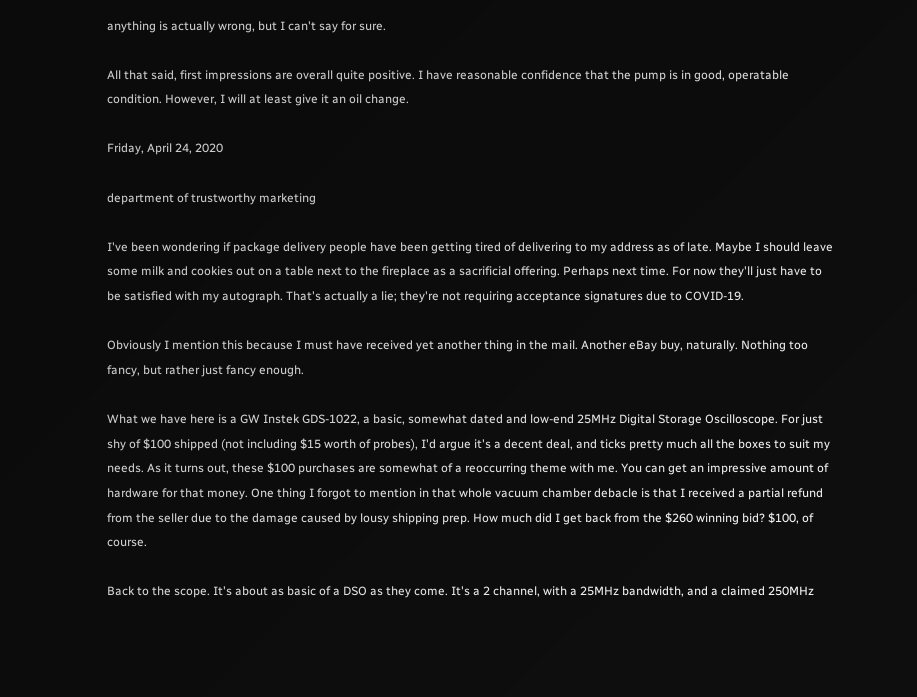anything is actually wrong, but I can't say for sure.

All that said, first impressions are overall quite positive. I have reasonable confidence that the pump is in good, operatable condition. However, I will at least give it an oil change.

Friday, April 24, 2020

department of trustworthy marketing

I've been wondering if package delivery people have been getting tired of delivering to my address as of late. Maybe I should leave some milk and cookies out on a table next to the fireplace as a sacrificial offering. Perhaps next time. For now they'll just have to be satisfied with my autograph. That's actually a lie; they're not requiring acceptance signatures due to COVID-19.

Obviously I mention this because I must have received yet another thing in the mail. Another eBay buy, naturally. Nothing too fancy, but rather just fancy enough.

What we have here is a GW Instek GDS-1022, a basic, somewhat dated and low-end 25MHz Digital Storage Oscilloscope. For just shy of $100 shipped (not including $15 worth of probes), I'd argue it's a decent deal, and ticks pretty much all the boxes to suit my needs. As it turns out, these $100 purchases are somewhat of a reoccurring theme with me. You can get an impressive amount of hardware for that money. One thing I forgot to mention in that whole vacuum chamber debacle is that I received a partial refund from the seller due to the damage caused by lousy shipping prep. How much did I get back from the $260 winning bid? $100, of course.

Back to the scope. It's about as basic of a DSO as they come. It's a 2 channel, with a 25MHz bandwidth, and a claimed 250MHz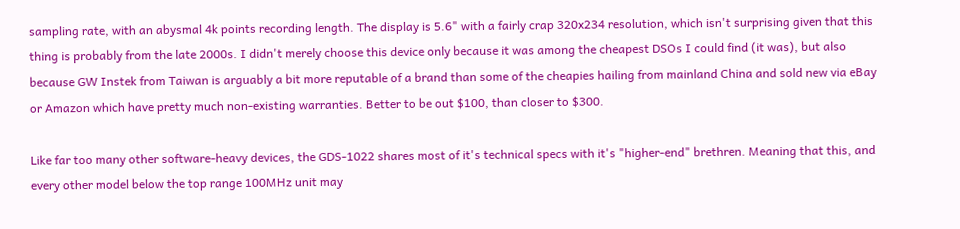sampling rate, with an abysmal 4k points recording length. The display is 5.6" with a fairly crap 320x234 resolution, which isn't surprising given that this thing is probably from the late 2000s. I didn't merely choose this device only because it was among the cheapest DSOs I could find (it was), but also because GW Instek from Taiwan is arguably a bit more reputable of a brand than some of the cheapies hailing from mainland China and sold new via eBay or Amazon which have pretty much non-existing warranties. Better to be out $100, than closer to $300.

Like far too many other software-heavy devices, the GDS-1022 shares most of it's technical specs with it's "higher-end" brethren. Meaning that this, and every other model below the top range 100MHz unit may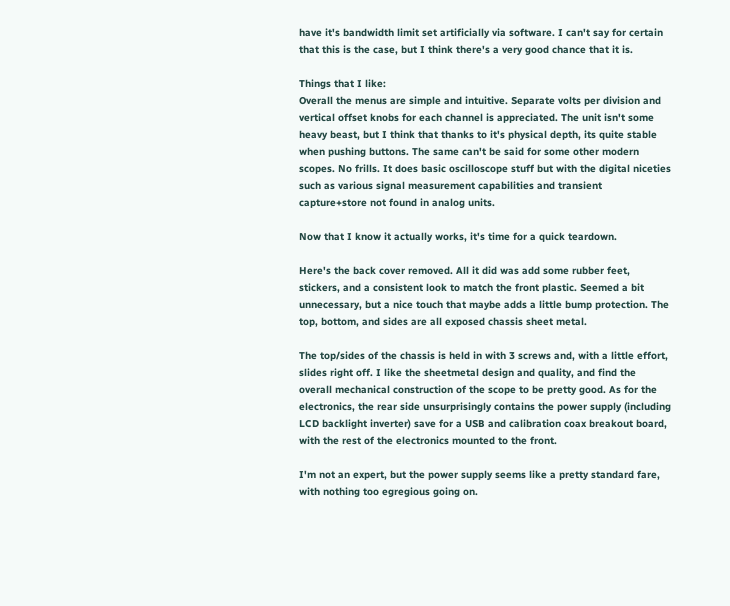have it's bandwidth limit set artificially via software. I can't say for certain that this is the case, but I think there's a very good chance that it is.

Things that I like:
Overall the menus are simple and intuitive. Separate volts per division and vertical offset knobs for each channel is appreciated. The unit isn't some heavy beast, but I think that thanks to it's physical depth, its quite stable when pushing buttons. The same can't be said for some other modern scopes. No frills. It does basic oscilloscope stuff but with the digital niceties such as various signal measurement capabilities and transient capture+store not found in analog units.

Now that I know it actually works, it's time for a quick teardown.

Here's the back cover removed. All it did was add some rubber feet, stickers, and a consistent look to match the front plastic. Seemed a bit unnecessary, but a nice touch that maybe adds a little bump protection. The top, bottom, and sides are all exposed chassis sheet metal.

The top/sides of the chassis is held in with 3 screws and, with a little effort, slides right off. I like the sheetmetal design and quality, and find the overall mechanical construction of the scope to be pretty good. As for the electronics, the rear side unsurprisingly contains the power supply (including LCD backlight inverter) save for a USB and calibration coax breakout board, with the rest of the electronics mounted to the front.

I'm not an expert, but the power supply seems like a pretty standard fare, with nothing too egregious going on.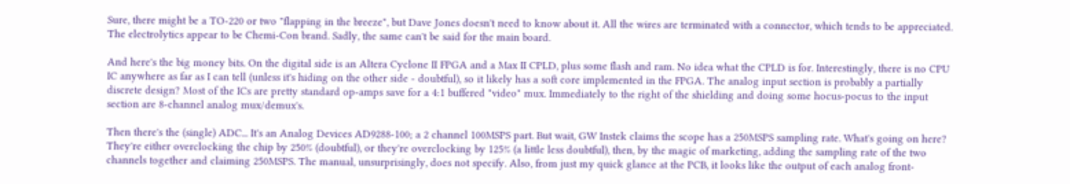Sure, there might be a TO-220 or two "flapping in the breeze", but Dave Jones doesn't need to know about it. All the wires are terminated with a connector, which tends to be appreciated. The electrolytics appear to be Chemi-Con brand. Sadly, the same can't be said for the main board.

And here's the big money bits. On the digital side is an Altera Cyclone II FPGA and a Max II CPLD, plus some flash and ram. No idea what the CPLD is for. Interestingly, there is no CPU IC anywhere as far as I can tell (unless it's hiding on the other side - doubtful), so it likely has a soft core implemented in the FPGA. The analog input section is probably a partially discrete design? Most of the ICs are pretty standard op-amps save for a 4:1 buffered "video" mux. Immediately to the right of the shielding and doing some hocus-pocus to the input section are 8-channel analog mux/demux's.

Then there's the (single) ADC... It's an Analog Devices AD9288-100; a 2 channel 100MSPS part. But wait, GW Instek claims the scope has a 250MSPS sampling rate. What's going on here? They're either overclocking the chip by 250% (doubtful), or they're overclocking by 125% (a little less doubtful), then, by the magic of marketing, adding the sampling rate of the two channels together and claiming 250MSPS. The manual, unsurprisingly, does not specify. Also, from just my quick glance at the PCB, it looks like the output of each analog front-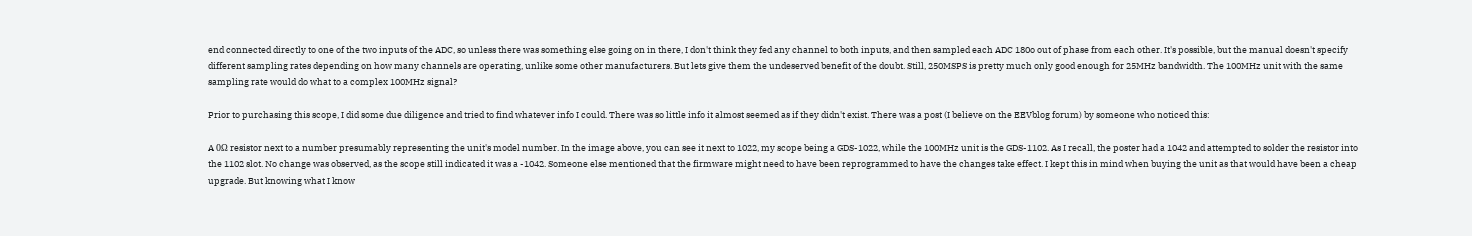end connected directly to one of the two inputs of the ADC, so unless there was something else going on in there, I don't think they fed any channel to both inputs, and then sampled each ADC 180o out of phase from each other. It's possible, but the manual doesn't specify different sampling rates depending on how many channels are operating, unlike some other manufacturers. But lets give them the undeserved benefit of the doubt. Still, 250MSPS is pretty much only good enough for 25MHz bandwidth. The 100MHz unit with the same sampling rate would do what to a complex 100MHz signal?

Prior to purchasing this scope, I did some due diligence and tried to find whatever info I could. There was so little info it almost seemed as if they didn't exist. There was a post (I believe on the EEVblog forum) by someone who noticed this:

A 0Ω resistor next to a number presumably representing the unit's model number. In the image above, you can see it next to 1022, my scope being a GDS-1022, while the 100MHz unit is the GDS-1102. As I recall, the poster had a 1042 and attempted to solder the resistor into the 1102 slot. No change was observed, as the scope still indicated it was a -1042. Someone else mentioned that the firmware might need to have been reprogrammed to have the changes take effect. I kept this in mind when buying the unit as that would have been a cheap upgrade. But knowing what I know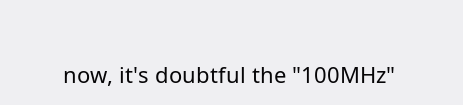now, it's doubtful the "100MHz"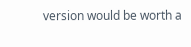version would be worth a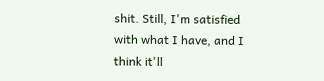shit. Still, I'm satisfied with what I have, and I think it'll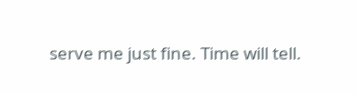serve me just fine. Time will tell.